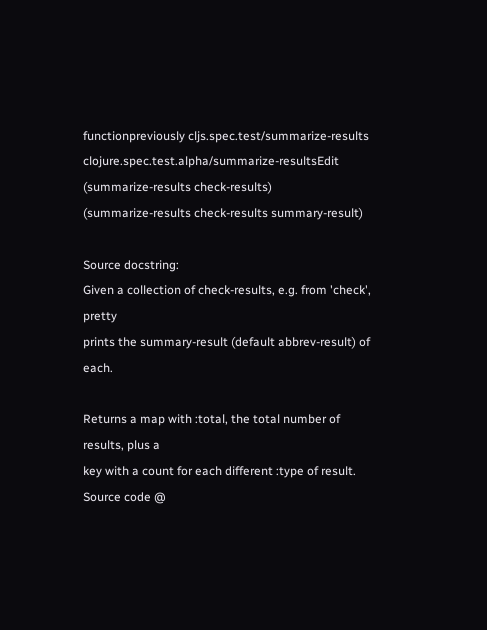functionpreviously cljs.spec.test/summarize-results clojure.spec.test.alpha/summarize-resultsEdit
(summarize-results check-results)
(summarize-results check-results summary-result)

Source docstring:
Given a collection of check-results, e.g. from 'check', pretty
prints the summary-result (default abbrev-result) of each.

Returns a map with :total, the total number of results, plus a
key with a count for each different :type of result.
Source code @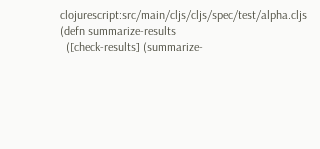clojurescript:src/main/cljs/cljs/spec/test/alpha.cljs
(defn summarize-results
  ([check-results] (summarize-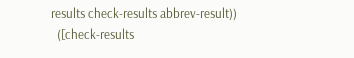results check-results abbrev-result))
  ([check-results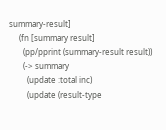summary-result]
     (fn [summary result]
       (pp/pprint (summary-result result))
       (-> summary
         (update :total inc)
         (update (result-type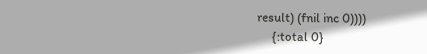result) (fnil inc 0))))
     {:total 0}